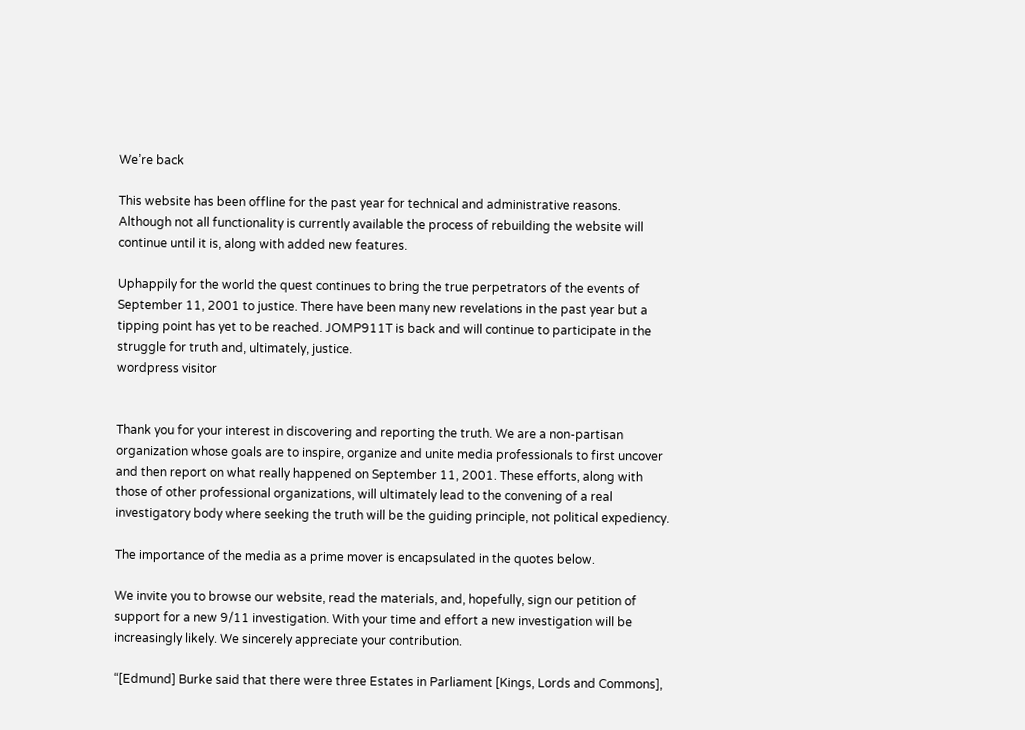We’re back

This website has been offline for the past year for technical and administrative reasons. Although not all functionality is currently available the process of rebuilding the website will continue until it is, along with added new features.

Uphappily for the world the quest continues to bring the true perpetrators of the events of September 11, 2001 to justice. There have been many new revelations in the past year but a tipping point has yet to be reached. JOMP911T is back and will continue to participate in the struggle for truth and, ultimately, justice.
wordpress visitor


Thank you for your interest in discovering and reporting the truth. We are a non-partisan organization whose goals are to inspire, organize and unite media professionals to first uncover and then report on what really happened on September 11, 2001. These efforts, along with those of other professional organizations, will ultimately lead to the convening of a real investigatory body where seeking the truth will be the guiding principle, not political expediency.

The importance of the media as a prime mover is encapsulated in the quotes below.

We invite you to browse our website, read the materials, and, hopefully, sign our petition of support for a new 9/11 investigation. With your time and effort a new investigation will be increasingly likely. We sincerely appreciate your contribution.

“[Edmund] Burke said that there were three Estates in Parliament [Kings, Lords and Commons],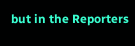but in the Reporters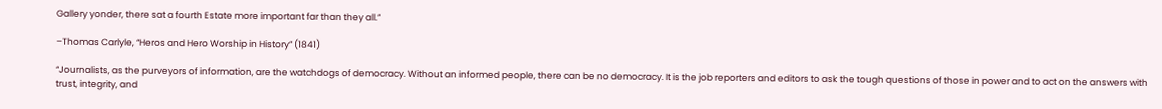Gallery yonder, there sat a fourth Estate more important far than they all.”

–Thomas Carlyle, “Heros and Hero Worship in History” (1841)

“Journalists, as the purveyors of information, are the watchdogs of democracy. Without an informed people, there can be no democracy. It is the job reporters and editors to ask the tough questions of those in power and to act on the answers with trust, integrity, and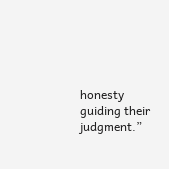honesty guiding their judgment.”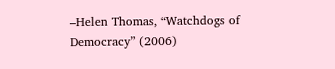–Helen Thomas, “Watchdogs of Democracy” (2006)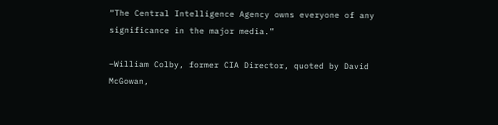“The Central Intelligence Agency owns everyone of any significance in the major media.”

–William Colby, former CIA Director, quoted by David McGowan,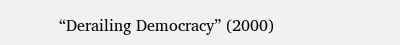“Derailing Democracy” (2000)